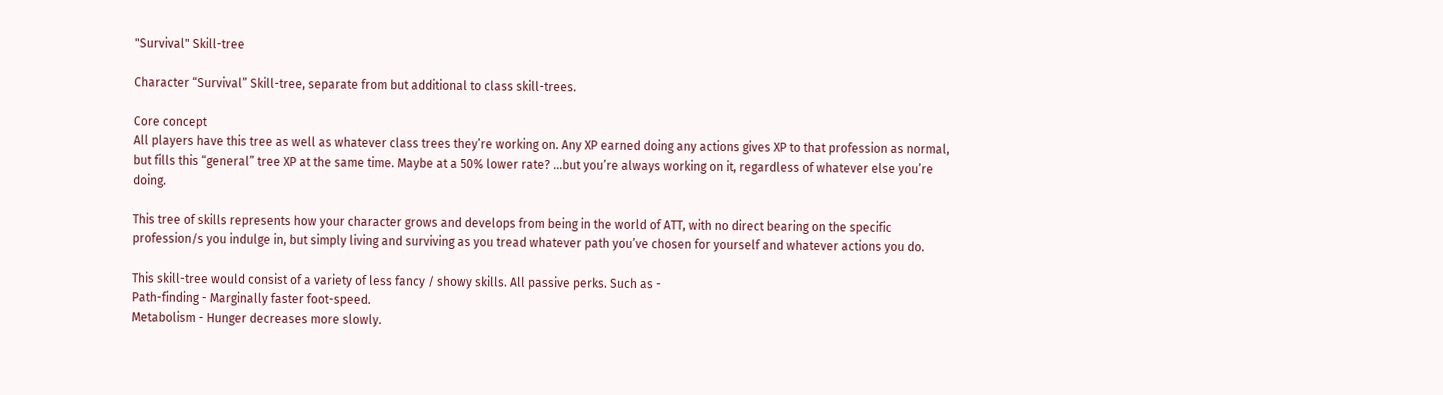"Survival" Skill-tree

Character “Survival” Skill-tree, separate from but additional to class skill-trees.

Core concept
All players have this tree as well as whatever class trees they’re working on. Any XP earned doing any actions gives XP to that profession as normal, but fills this “general” tree XP at the same time. Maybe at a 50% lower rate? …but you’re always working on it, regardless of whatever else you’re doing.

This tree of skills represents how your character grows and develops from being in the world of ATT, with no direct bearing on the specific profession/s you indulge in, but simply living and surviving as you tread whatever path you’ve chosen for yourself and whatever actions you do.

This skill-tree would consist of a variety of less fancy / showy skills. All passive perks. Such as -
Path-finding - Marginally faster foot-speed.
Metabolism - Hunger decreases more slowly.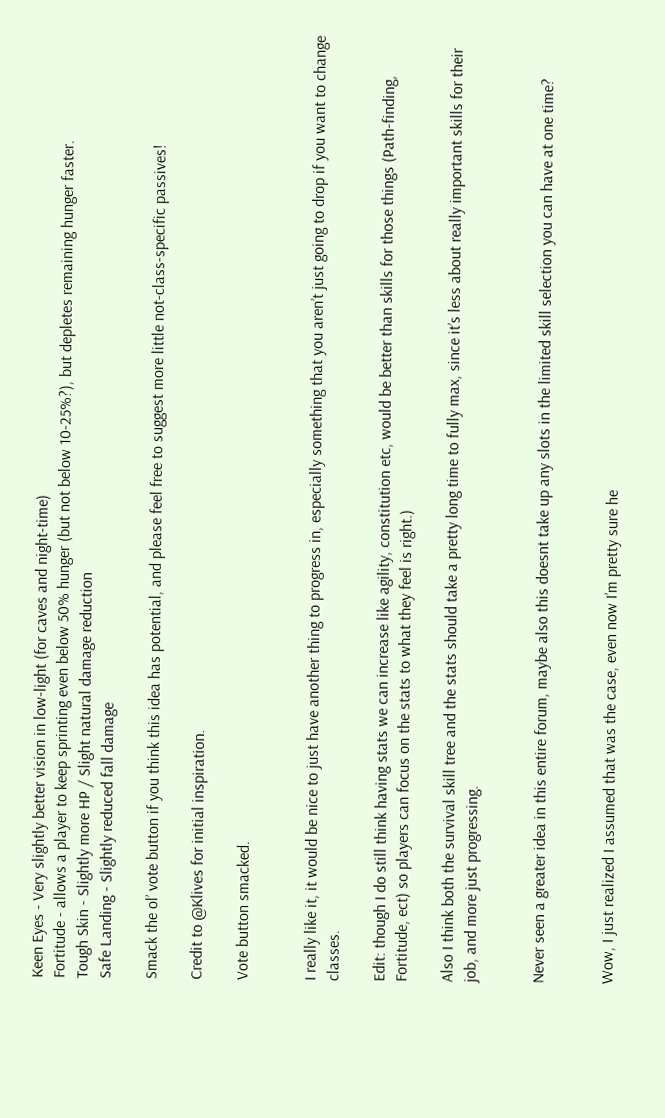Keen Eyes - Very slightly better vision in low-light (for caves and night-time)
Fortitude - allows a player to keep sprinting even below 50% hunger (but not below 10-25%?), but depletes remaining hunger faster.
Tough Skin - Slightly more HP / Slight natural damage reduction
Safe Landing - Slightly reduced fall damage

Smack the ol’ vote button if you think this idea has potential, and please feel free to suggest more little not-class-specific passives!

Credit to @Klives for initial inspiration.

Vote button smacked.


I really like it, it would be nice to just have another thing to progress in, especially something that you aren’t just going to drop if you want to change classes.

Edit: though I do still think having stats we can increase like agility, constitution etc, would be better than skills for those things (Path-finding, Fortitude, ect) so players can focus on the stats to what they feel is right.)

Also I think both the survival skill tree and the stats should take a pretty long time to fully max, since it’s less about really important skills for their job, and more just progressing.


Never seen a greater idea in this entire forum, maybe also this doesnt take up any slots in the limited skill selection you can have at one time?


Wow, I just realized I assumed that was the case, even now I’m pretty sure he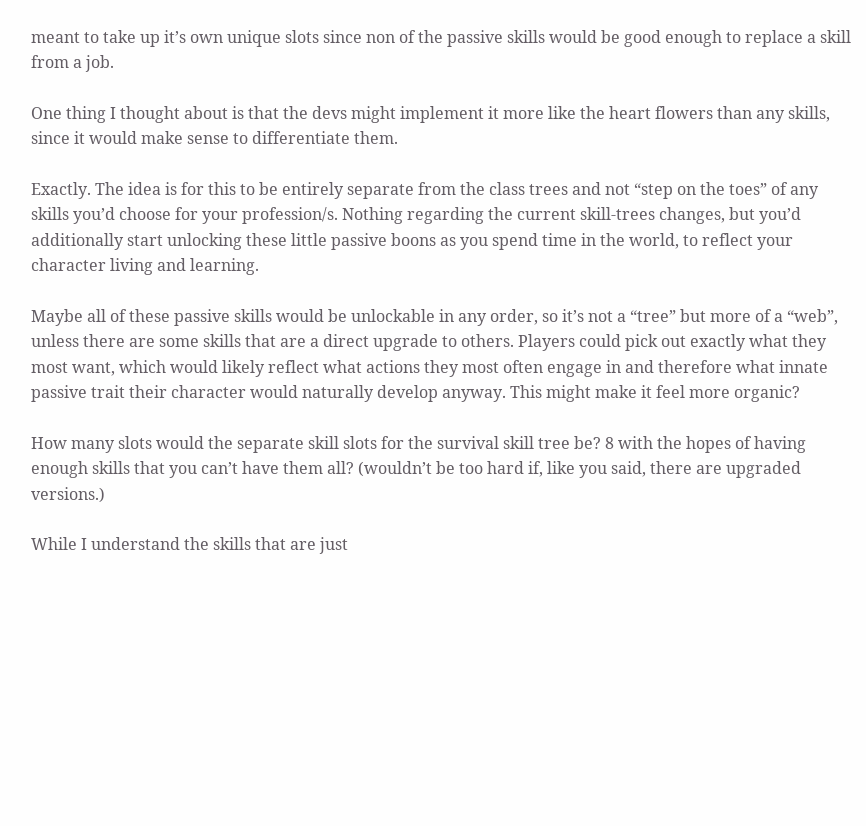meant to take up it’s own unique slots since non of the passive skills would be good enough to replace a skill from a job.

One thing I thought about is that the devs might implement it more like the heart flowers than any skills, since it would make sense to differentiate them.

Exactly. The idea is for this to be entirely separate from the class trees and not “step on the toes” of any skills you’d choose for your profession/s. Nothing regarding the current skill-trees changes, but you’d additionally start unlocking these little passive boons as you spend time in the world, to reflect your character living and learning.

Maybe all of these passive skills would be unlockable in any order, so it’s not a “tree” but more of a “web”, unless there are some skills that are a direct upgrade to others. Players could pick out exactly what they most want, which would likely reflect what actions they most often engage in and therefore what innate passive trait their character would naturally develop anyway. This might make it feel more organic?

How many slots would the separate skill slots for the survival skill tree be? 8 with the hopes of having enough skills that you can’t have them all? (wouldn’t be too hard if, like you said, there are upgraded versions.)

While I understand the skills that are just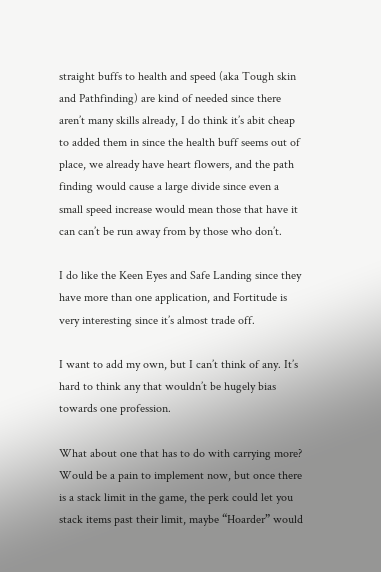straight buffs to health and speed (aka Tough skin and Pathfinding) are kind of needed since there aren’t many skills already, I do think it’s abit cheap to added them in since the health buff seems out of place, we already have heart flowers, and the path finding would cause a large divide since even a small speed increase would mean those that have it can can’t be run away from by those who don’t.

I do like the Keen Eyes and Safe Landing since they have more than one application, and Fortitude is very interesting since it’s almost trade off.

I want to add my own, but I can’t think of any. It’s hard to think any that wouldn’t be hugely bias towards one profession.

What about one that has to do with carrying more? Would be a pain to implement now, but once there is a stack limit in the game, the perk could let you stack items past their limit, maybe “Hoarder” would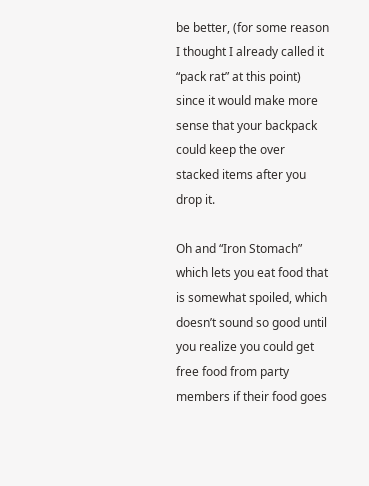be better, (for some reason I thought I already called it “pack rat” at this point) since it would make more sense that your backpack could keep the over stacked items after you drop it.

Oh and “Iron Stomach” which lets you eat food that is somewhat spoiled, which doesn’t sound so good until you realize you could get free food from party members if their food goes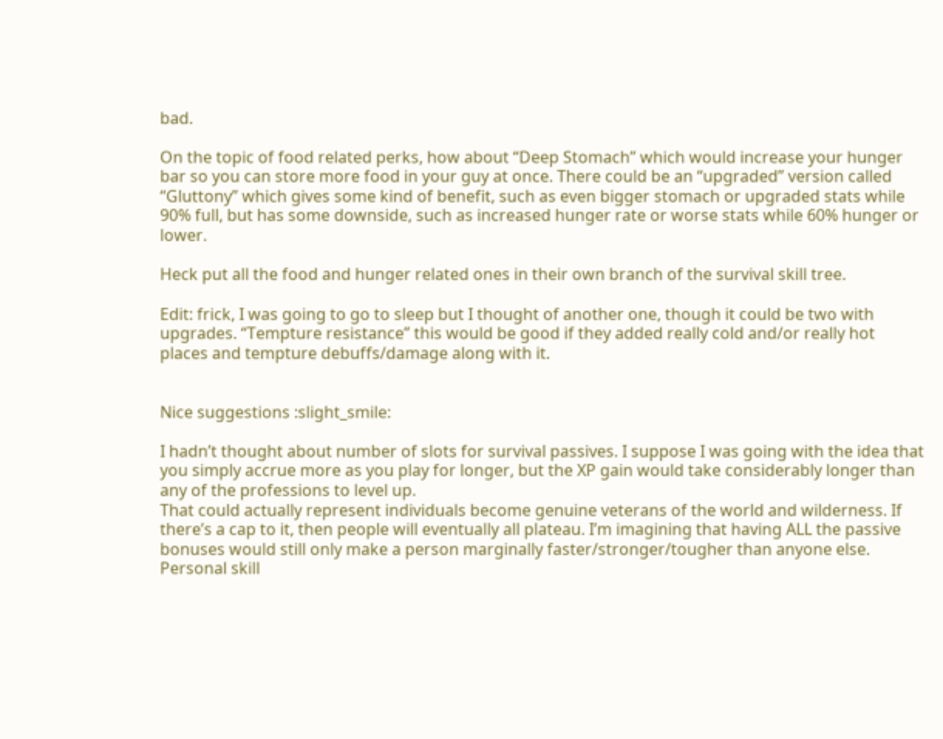bad.

On the topic of food related perks, how about “Deep Stomach” which would increase your hunger bar so you can store more food in your guy at once. There could be an “upgraded” version called “Gluttony” which gives some kind of benefit, such as even bigger stomach or upgraded stats while 90% full, but has some downside, such as increased hunger rate or worse stats while 60% hunger or lower.

Heck put all the food and hunger related ones in their own branch of the survival skill tree.

Edit: frick, I was going to go to sleep but I thought of another one, though it could be two with upgrades. “Tempture resistance” this would be good if they added really cold and/or really hot places and tempture debuffs/damage along with it.


Nice suggestions :slight_smile:

I hadn’t thought about number of slots for survival passives. I suppose I was going with the idea that you simply accrue more as you play for longer, but the XP gain would take considerably longer than any of the professions to level up.
That could actually represent individuals become genuine veterans of the world and wilderness. If there’s a cap to it, then people will eventually all plateau. I’m imagining that having ALL the passive bonuses would still only make a person marginally faster/stronger/tougher than anyone else. Personal skill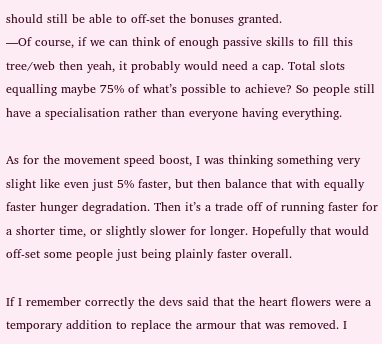should still be able to off-set the bonuses granted.
—Of course, if we can think of enough passive skills to fill this tree/web then yeah, it probably would need a cap. Total slots equalling maybe 75% of what’s possible to achieve? So people still have a specialisation rather than everyone having everything.

As for the movement speed boost, I was thinking something very slight like even just 5% faster, but then balance that with equally faster hunger degradation. Then it’s a trade off of running faster for a shorter time, or slightly slower for longer. Hopefully that would off-set some people just being plainly faster overall.

If I remember correctly the devs said that the heart flowers were a temporary addition to replace the armour that was removed. I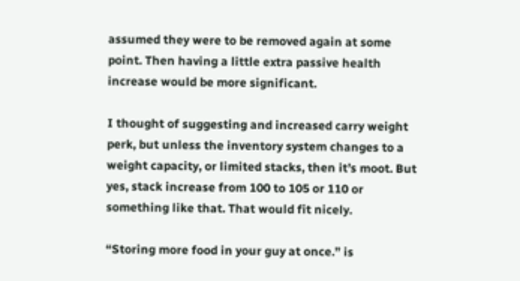assumed they were to be removed again at some point. Then having a little extra passive health increase would be more significant.

I thought of suggesting and increased carry weight perk, but unless the inventory system changes to a weight capacity, or limited stacks, then it’s moot. But yes, stack increase from 100 to 105 or 110 or something like that. That would fit nicely.

“Storing more food in your guy at once.” is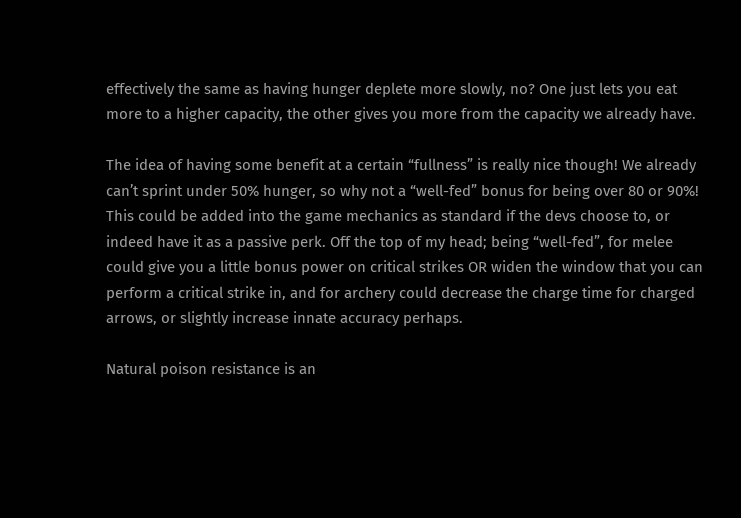effectively the same as having hunger deplete more slowly, no? One just lets you eat more to a higher capacity, the other gives you more from the capacity we already have.

The idea of having some benefit at a certain “fullness” is really nice though! We already can’t sprint under 50% hunger, so why not a “well-fed” bonus for being over 80 or 90%! This could be added into the game mechanics as standard if the devs choose to, or indeed have it as a passive perk. Off the top of my head; being “well-fed”, for melee could give you a little bonus power on critical strikes OR widen the window that you can perform a critical strike in, and for archery could decrease the charge time for charged arrows, or slightly increase innate accuracy perhaps.

Natural poison resistance is an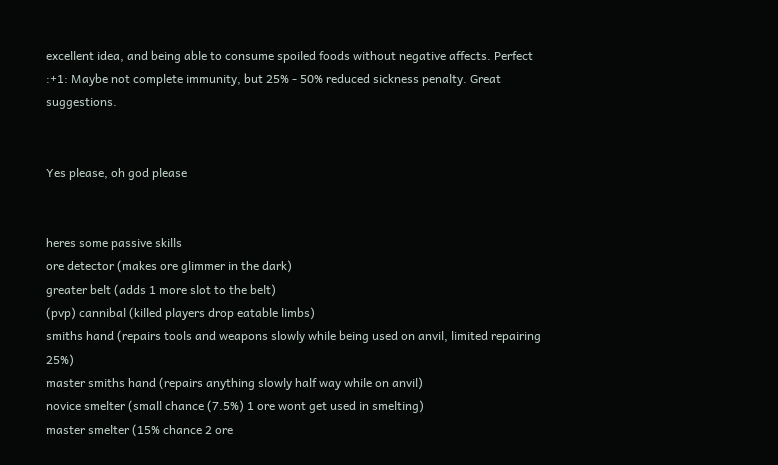excellent idea, and being able to consume spoiled foods without negative affects. Perfect :+1: Maybe not complete immunity, but 25% - 50% reduced sickness penalty. Great suggestions.


Yes please, oh god please


heres some passive skills
ore detector (makes ore glimmer in the dark)
greater belt (adds 1 more slot to the belt)
(pvp) cannibal (killed players drop eatable limbs)
smiths hand (repairs tools and weapons slowly while being used on anvil, limited repairing 25%)
master smiths hand (repairs anything slowly half way while on anvil)
novice smelter (small chance (7.5%) 1 ore wont get used in smelting)
master smelter (15% chance 2 ore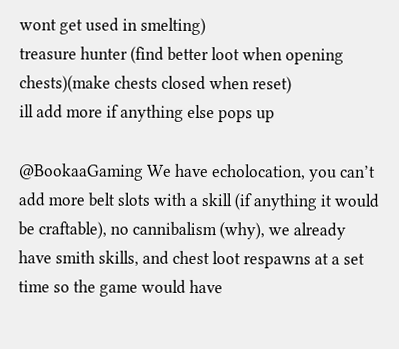wont get used in smelting)
treasure hunter (find better loot when opening chests)(make chests closed when reset)
ill add more if anything else pops up

@BookaaGaming We have echolocation, you can’t add more belt slots with a skill (if anything it would be craftable), no cannibalism (why), we already have smith skills, and chest loot respawns at a set time so the game would have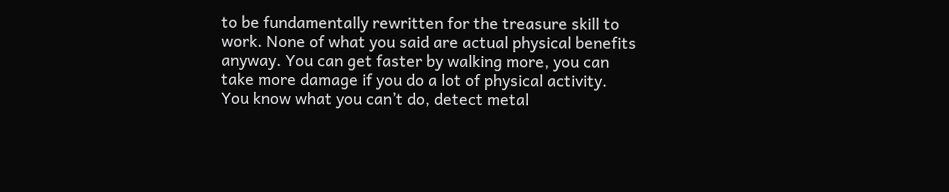to be fundamentally rewritten for the treasure skill to work. None of what you said are actual physical benefits anyway. You can get faster by walking more, you can take more damage if you do a lot of physical activity. You know what you can’t do, detect metal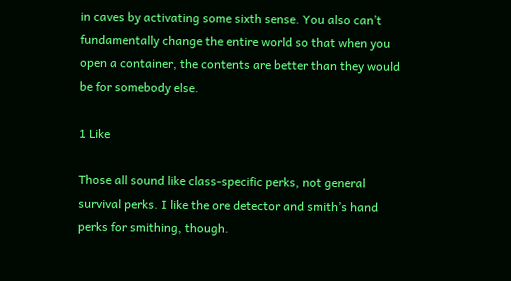in caves by activating some sixth sense. You also can’t fundamentally change the entire world so that when you open a container, the contents are better than they would be for somebody else.

1 Like

Those all sound like class-specific perks, not general survival perks. I like the ore detector and smith’s hand perks for smithing, though.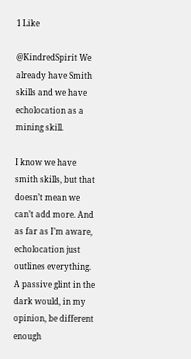1 Like

@KindredSpirit We already have Smith skills and we have echolocation as a mining skill.

I know we have smith skills, but that doesn’t mean we can’t add more. And as far as I’m aware, echolocation just outlines everything. A passive glint in the dark would, in my opinion, be different enough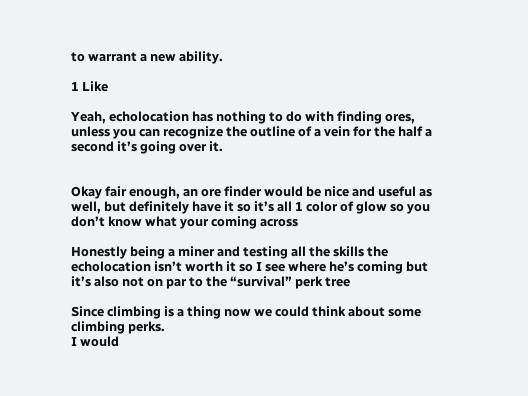to warrant a new ability.

1 Like

Yeah, echolocation has nothing to do with finding ores, unless you can recognize the outline of a vein for the half a second it’s going over it.


Okay fair enough, an ore finder would be nice and useful as well, but definitely have it so it’s all 1 color of glow so you don’t know what your coming across

Honestly being a miner and testing all the skills the echolocation isn’t worth it so I see where he’s coming but it’s also not on par to the “survival” perk tree

Since climbing is a thing now we could think about some climbing perks.
I would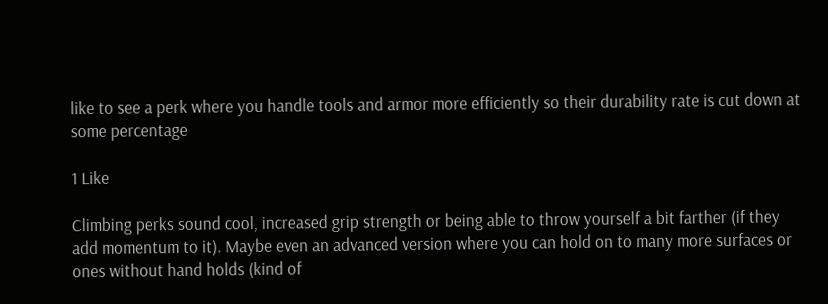like to see a perk where you handle tools and armor more efficiently so their durability rate is cut down at some percentage

1 Like

Climbing perks sound cool, increased grip strength or being able to throw yourself a bit farther (if they add momentum to it). Maybe even an advanced version where you can hold on to many more surfaces or ones without hand holds (kind of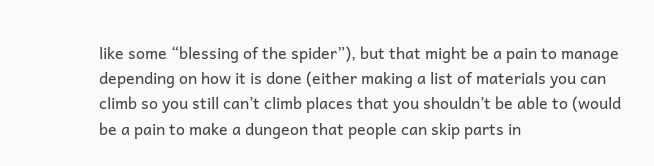like some “blessing of the spider”), but that might be a pain to manage depending on how it is done (either making a list of materials you can climb so you still can’t climb places that you shouldn’t be able to (would be a pain to make a dungeon that people can skip parts in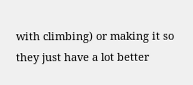with climbing) or making it so they just have a lot better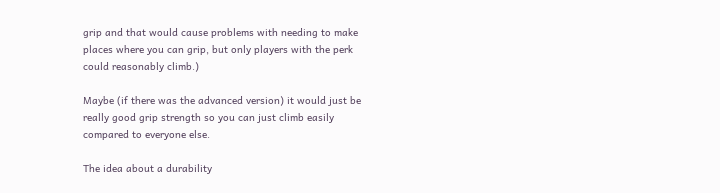grip and that would cause problems with needing to make places where you can grip, but only players with the perk could reasonably climb.)

Maybe (if there was the advanced version) it would just be really good grip strength so you can just climb easily compared to everyone else.

The idea about a durability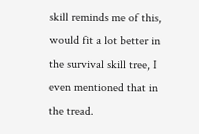skill reminds me of this, would fit a lot better in the survival skill tree, I even mentioned that in the tread.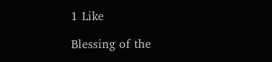1 Like

Blessing of the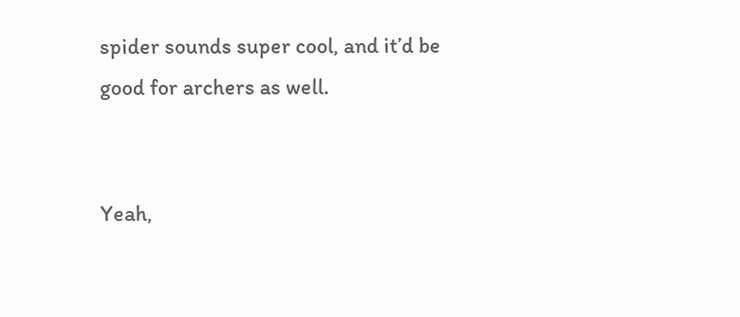spider sounds super cool, and it’d be good for archers as well.


Yeah,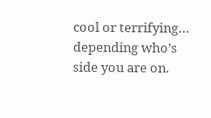cool or terrifying… depending who’s side you are on.